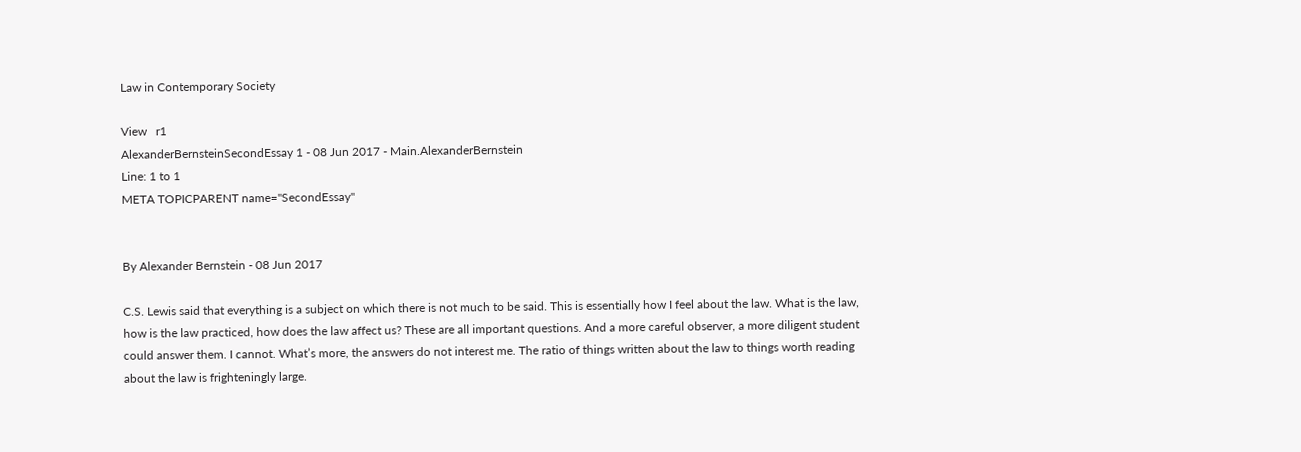Law in Contemporary Society

View   r1
AlexanderBernsteinSecondEssay 1 - 08 Jun 2017 - Main.AlexanderBernstein
Line: 1 to 1
META TOPICPARENT name="SecondEssay"


By Alexander Bernstein - 08 Jun 2017

C.S. Lewis said that everything is a subject on which there is not much to be said. This is essentially how I feel about the law. What is the law, how is the law practiced, how does the law affect us? These are all important questions. And a more careful observer, a more diligent student could answer them. I cannot. What’s more, the answers do not interest me. The ratio of things written about the law to things worth reading about the law is frighteningly large.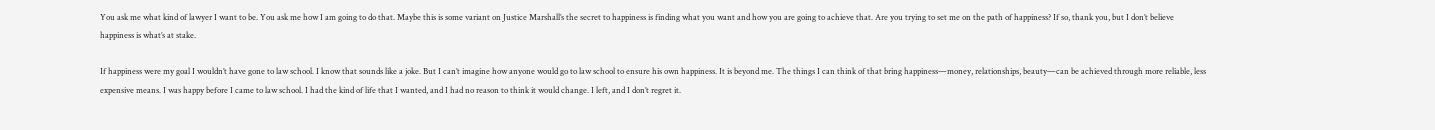You ask me what kind of lawyer I want to be. You ask me how I am going to do that. Maybe this is some variant on Justice Marshall’s the secret to happiness is finding what you want and how you are going to achieve that. Are you trying to set me on the path of happiness? If so, thank you, but I don’t believe happiness is what’s at stake.

If happiness were my goal I wouldn’t have gone to law school. I know that sounds like a joke. But I can’t imagine how anyone would go to law school to ensure his own happiness. It is beyond me. The things I can think of that bring happiness—money, relationships, beauty—can be achieved through more reliable, less expensive means. I was happy before I came to law school. I had the kind of life that I wanted, and I had no reason to think it would change. I left, and I don’t regret it.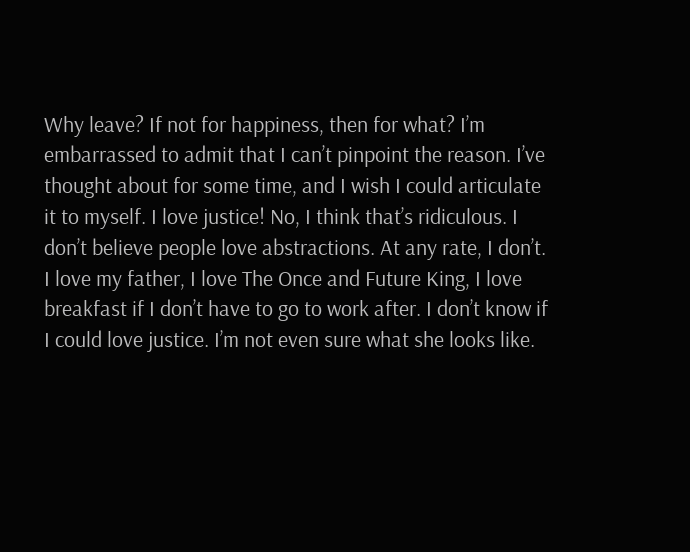Why leave? If not for happiness, then for what? I’m embarrassed to admit that I can’t pinpoint the reason. I’ve thought about for some time, and I wish I could articulate it to myself. I love justice! No, I think that’s ridiculous. I don’t believe people love abstractions. At any rate, I don’t. I love my father, I love The Once and Future King, I love breakfast if I don’t have to go to work after. I don’t know if I could love justice. I’m not even sure what she looks like.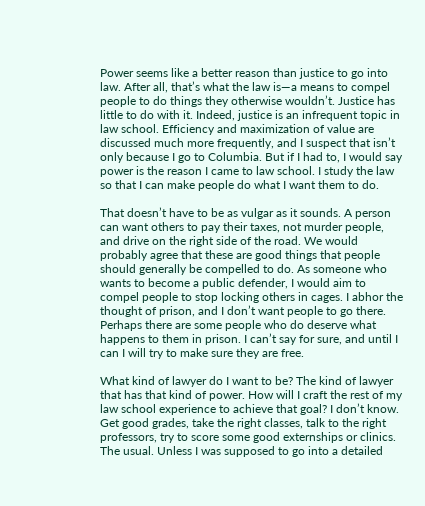Power seems like a better reason than justice to go into law. After all, that’s what the law is—a means to compel people to do things they otherwise wouldn’t. Justice has little to do with it. Indeed, justice is an infrequent topic in law school. Efficiency and maximization of value are discussed much more frequently, and I suspect that isn’t only because I go to Columbia. But if I had to, I would say power is the reason I came to law school. I study the law so that I can make people do what I want them to do.

That doesn’t have to be as vulgar as it sounds. A person can want others to pay their taxes, not murder people, and drive on the right side of the road. We would probably agree that these are good things that people should generally be compelled to do. As someone who wants to become a public defender, I would aim to compel people to stop locking others in cages. I abhor the thought of prison, and I don’t want people to go there. Perhaps there are some people who do deserve what happens to them in prison. I can’t say for sure, and until I can I will try to make sure they are free.

What kind of lawyer do I want to be? The kind of lawyer that has that kind of power. How will I craft the rest of my law school experience to achieve that goal? I don’t know. Get good grades, take the right classes, talk to the right professors, try to score some good externships or clinics. The usual. Unless I was supposed to go into a detailed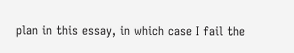plan in this essay, in which case I fail the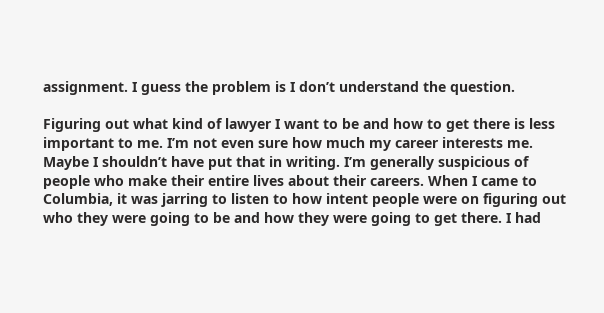assignment. I guess the problem is I don’t understand the question.

Figuring out what kind of lawyer I want to be and how to get there is less important to me. I’m not even sure how much my career interests me. Maybe I shouldn’t have put that in writing. I’m generally suspicious of people who make their entire lives about their careers. When I came to Columbia, it was jarring to listen to how intent people were on figuring out who they were going to be and how they were going to get there. I had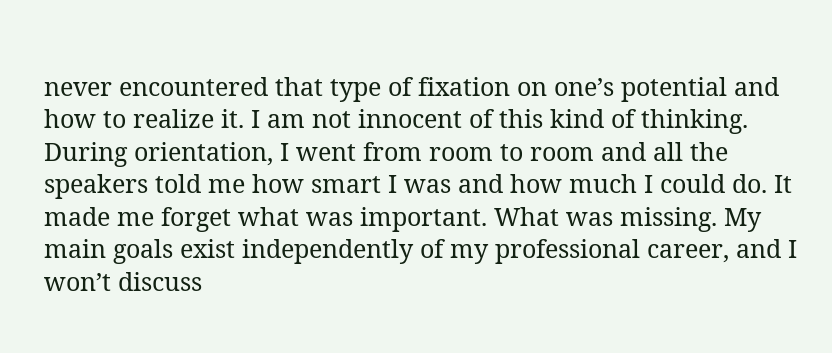never encountered that type of fixation on one’s potential and how to realize it. I am not innocent of this kind of thinking. During orientation, I went from room to room and all the speakers told me how smart I was and how much I could do. It made me forget what was important. What was missing. My main goals exist independently of my professional career, and I won’t discuss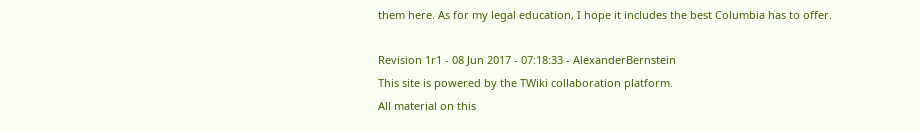them here. As for my legal education, I hope it includes the best Columbia has to offer.

Revision 1r1 - 08 Jun 2017 - 07:18:33 - AlexanderBernstein
This site is powered by the TWiki collaboration platform.
All material on this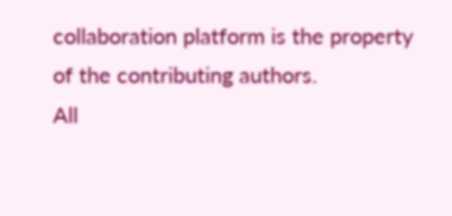collaboration platform is the property of the contributing authors.
All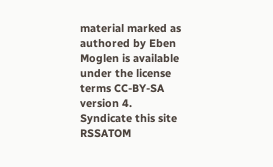material marked as authored by Eben Moglen is available under the license terms CC-BY-SA version 4.
Syndicate this site RSSATOM